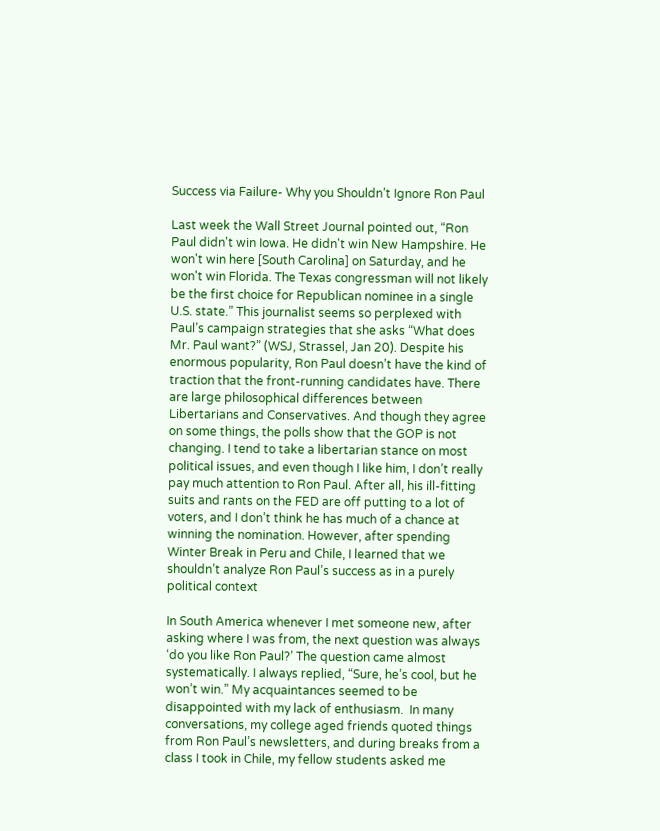Success via Failure- Why you Shouldn’t Ignore Ron Paul

Last week the Wall Street Journal pointed out, “Ron Paul didn't win Iowa. He didn't win New Hampshire. He won't win here [South Carolina] on Saturday, and he won't win Florida. The Texas congressman will not likely be the first choice for Republican nominee in a single U.S. state.” This journalist seems so perplexed with Paul’s campaign strategies that she asks “What does Mr. Paul want?” (WSJ, Strassel, Jan 20). Despite his enormous popularity, Ron Paul doesn’t have the kind of traction that the front-running candidates have. There are large philosophical differences between Libertarians and Conservatives. And though they agree on some things, the polls show that the GOP is not changing. I tend to take a libertarian stance on most political issues, and even though I like him, I don’t really pay much attention to Ron Paul. After all, his ill-fitting suits and rants on the FED are off putting to a lot of voters, and I don’t think he has much of a chance at winning the nomination. However, after spending Winter Break in Peru and Chile, I learned that we shouldn’t analyze Ron Paul’s success as in a purely political context

In South America whenever I met someone new, after asking where I was from, the next question was always ‘do you like Ron Paul?’ The question came almost systematically. I always replied, “Sure, he’s cool, but he won’t win.” My acquaintances seemed to be disappointed with my lack of enthusiasm.  In many conversations, my college aged friends quoted things from Ron Paul’s newsletters, and during breaks from a class I took in Chile, my fellow students asked me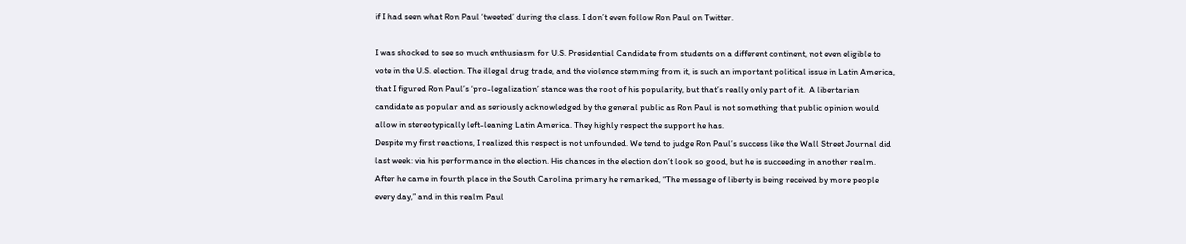if I had seen what Ron Paul ‘tweeted’ during the class. I don’t even follow Ron Paul on Twitter.

I was shocked to see so much enthusiasm for U.S. Presidential Candidate from students on a different continent, not even eligible to vote in the U.S. election. The illegal drug trade, and the violence stemming from it, is such an important political issue in Latin America, that I figured Ron Paul’s ‘pro-legalization’ stance was the root of his popularity, but that’s really only part of it.  A libertarian candidate as popular and as seriously acknowledged by the general public as Ron Paul is not something that public opinion would allow in stereotypically left-leaning Latin America. They highly respect the support he has.
Despite my first reactions, I realized this respect is not unfounded. We tend to judge Ron Paul’s success like the Wall Street Journal did last week: via his performance in the election. His chances in the election don’t look so good, but he is succeeding in another realm. After he came in fourth place in the South Carolina primary he remarked, “The message of liberty is being received by more people every day,” and in this realm Paul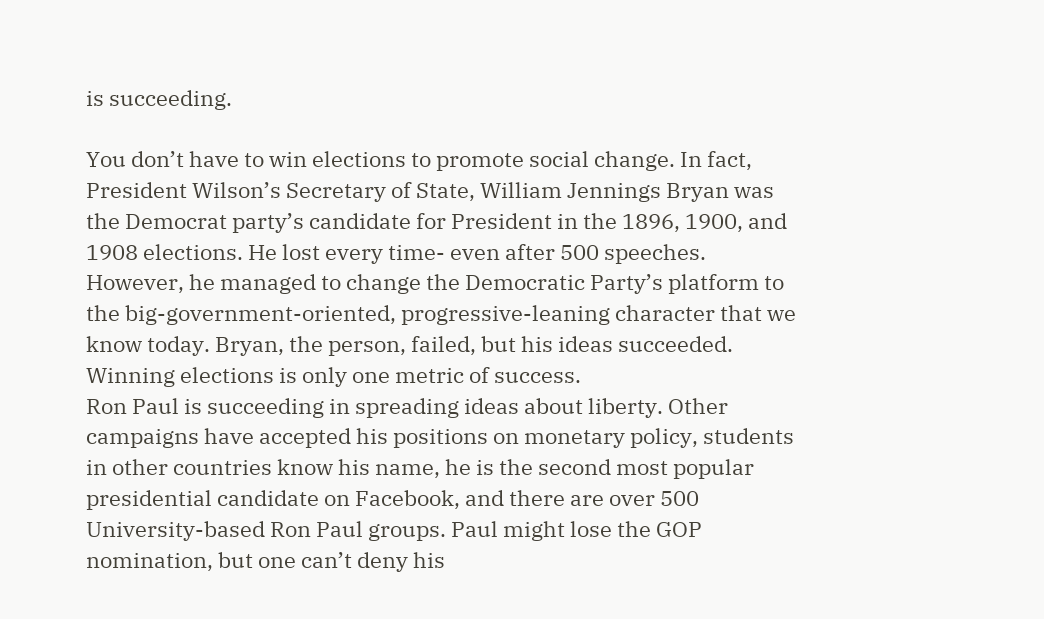is succeeding.

You don’t have to win elections to promote social change. In fact, President Wilson’s Secretary of State, William Jennings Bryan was the Democrat party’s candidate for President in the 1896, 1900, and 1908 elections. He lost every time- even after 500 speeches. However, he managed to change the Democratic Party’s platform to the big-government-oriented, progressive-leaning character that we know today. Bryan, the person, failed, but his ideas succeeded. Winning elections is only one metric of success.
Ron Paul is succeeding in spreading ideas about liberty. Other campaigns have accepted his positions on monetary policy, students in other countries know his name, he is the second most popular presidential candidate on Facebook, and there are over 500 University-based Ron Paul groups. Paul might lose the GOP nomination, but one can’t deny his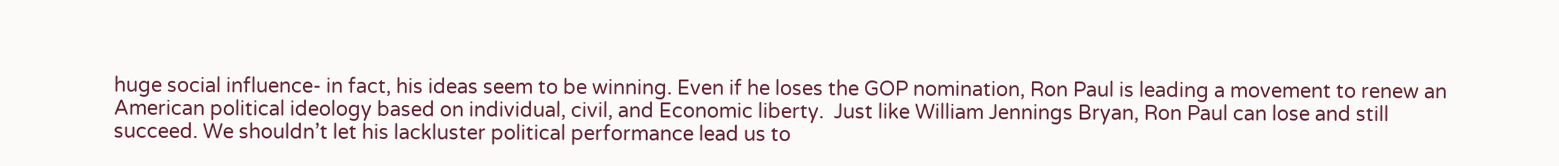huge social influence- in fact, his ideas seem to be winning. Even if he loses the GOP nomination, Ron Paul is leading a movement to renew an American political ideology based on individual, civil, and Economic liberty.  Just like William Jennings Bryan, Ron Paul can lose and still succeed. We shouldn’t let his lackluster political performance lead us to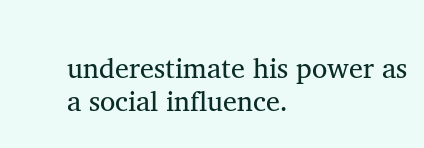underestimate his power as a social influence.